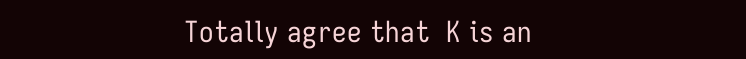Totally agree that  K is an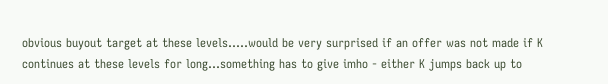obvious buyout target at these levels.....would be very surprised if an offer was not made if K continues at these levels for long...something has to give imho - either K jumps back up to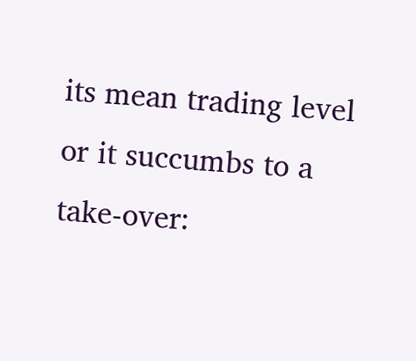its mean trading level or it succumbs to a take-over: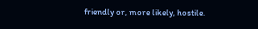friendly or, more likely, hostile.